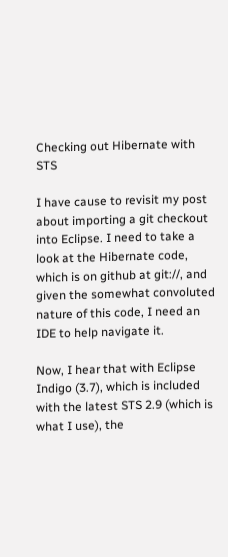Checking out Hibernate with STS

I have cause to revisit my post about importing a git checkout into Eclipse. I need to take a look at the Hibernate code, which is on github at git://, and given the somewhat convoluted nature of this code, I need an IDE to help navigate it.

Now, I hear that with Eclipse Indigo (3.7), which is included with the latest STS 2.9 (which is what I use), the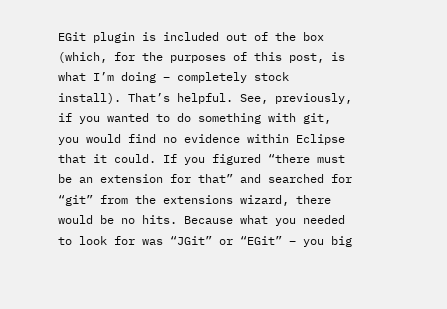EGit plugin is included out of the box (which, for the purposes of this post, is what I’m doing – completely stock install). That’s helpful. See, previously, if you wanted to do something with git, you would find no evidence within Eclipse that it could. If you figured “there must be an extension for that” and searched for “git” from the extensions wizard, there would be no hits. Because what you needed to look for was “JGit” or “EGit” – you big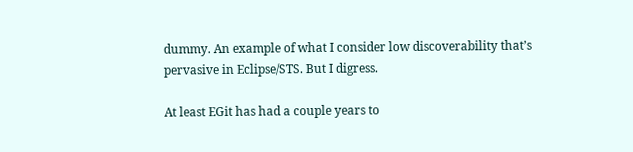dummy. An example of what I consider low discoverability that’s pervasive in Eclipse/STS. But I digress.

At least EGit has had a couple years to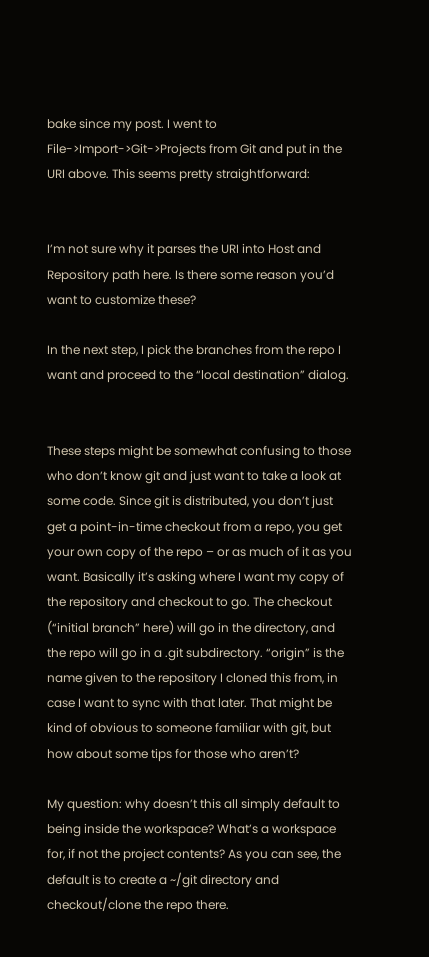bake since my post. I went to File->Import->Git->Projects from Git and put in the URI above. This seems pretty straightforward:


I’m not sure why it parses the URI into Host and Repository path here. Is there some reason you’d want to customize these?

In the next step, I pick the branches from the repo I want and proceed to the “local destination” dialog.


These steps might be somewhat confusing to those who don’t know git and just want to take a look at some code. Since git is distributed, you don’t just get a point-in-time checkout from a repo, you get your own copy of the repo – or as much of it as you want. Basically it’s asking where I want my copy of the repository and checkout to go. The checkout (“initial branch” here) will go in the directory, and the repo will go in a .git subdirectory. “origin” is the name given to the repository I cloned this from, in case I want to sync with that later. That might be kind of obvious to someone familiar with git, but how about some tips for those who aren’t?

My question: why doesn’t this all simply default to being inside the workspace? What’s a workspace for, if not the project contents? As you can see, the default is to create a ~/git directory and checkout/clone the repo there.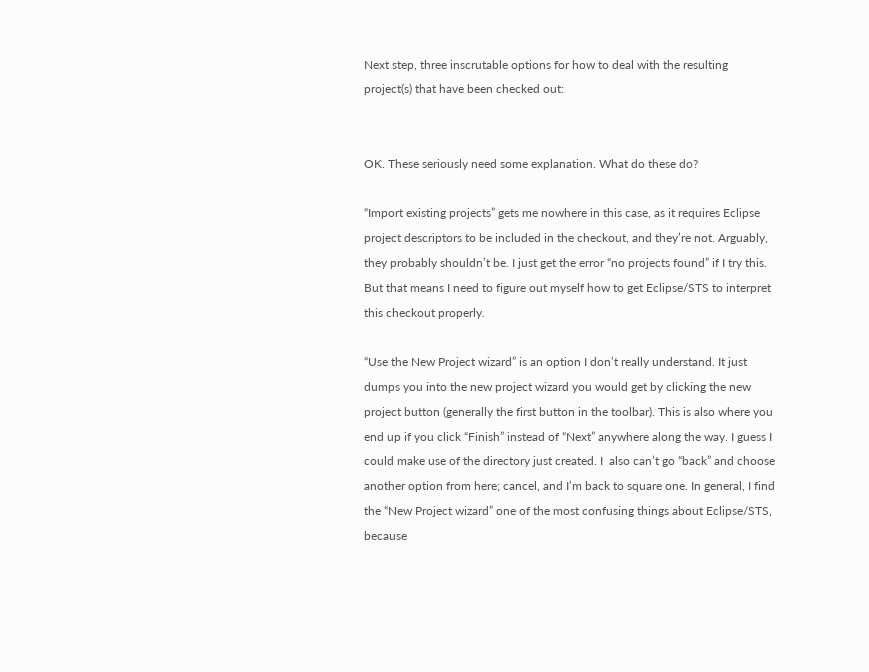Next step, three inscrutable options for how to deal with the resulting project(s) that have been checked out:


OK. These seriously need some explanation. What do these do?

“Import existing projects” gets me nowhere in this case, as it requires Eclipse project descriptors to be included in the checkout, and they’re not. Arguably, they probably shouldn’t be. I just get the error “no projects found” if I try this. But that means I need to figure out myself how to get Eclipse/STS to interpret this checkout properly.

“Use the New Project wizard” is an option I don’t really understand. It just dumps you into the new project wizard you would get by clicking the new project button (generally the first button in the toolbar). This is also where you end up if you click “Finish” instead of “Next” anywhere along the way. I guess I could make use of the directory just created. I  also can’t go “back” and choose another option from here; cancel, and I’m back to square one. In general, I find the “New Project wizard” one of the most confusing things about Eclipse/STS, because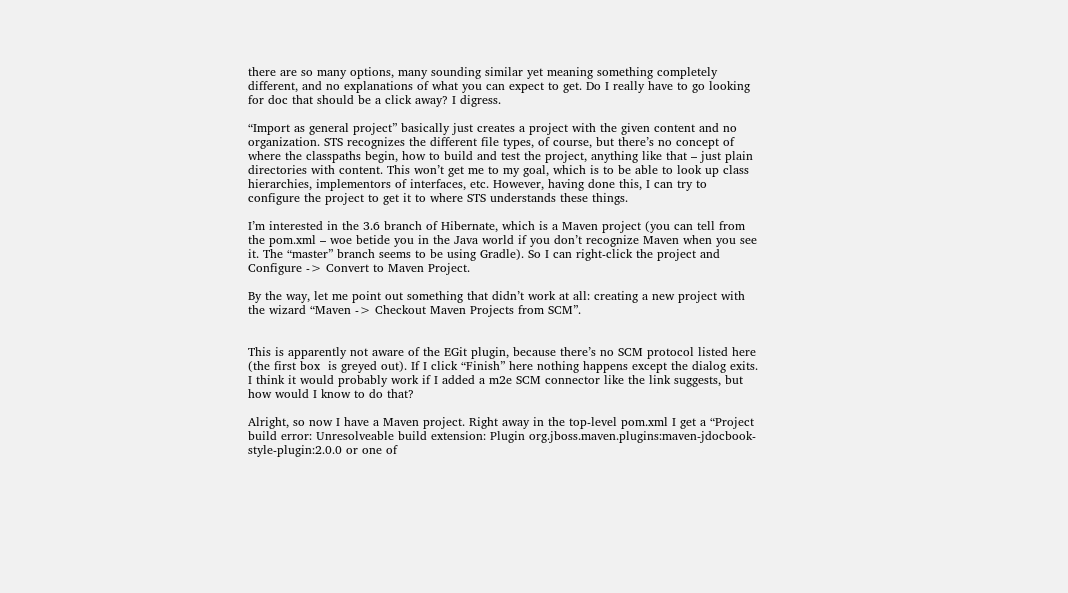there are so many options, many sounding similar yet meaning something completely different, and no explanations of what you can expect to get. Do I really have to go looking for doc that should be a click away? I digress.

“Import as general project” basically just creates a project with the given content and no organization. STS recognizes the different file types, of course, but there’s no concept of where the classpaths begin, how to build and test the project, anything like that – just plain directories with content. This won’t get me to my goal, which is to be able to look up class hierarchies, implementors of interfaces, etc. However, having done this, I can try to configure the project to get it to where STS understands these things.

I’m interested in the 3.6 branch of Hibernate, which is a Maven project (you can tell from the pom.xml – woe betide you in the Java world if you don’t recognize Maven when you see it. The “master” branch seems to be using Gradle). So I can right-click the project and Configure -> Convert to Maven Project.

By the way, let me point out something that didn’t work at all: creating a new project with the wizard “Maven -> Checkout Maven Projects from SCM”.


This is apparently not aware of the EGit plugin, because there’s no SCM protocol listed here (the first box  is greyed out). If I click “Finish” here nothing happens except the dialog exits. I think it would probably work if I added a m2e SCM connector like the link suggests, but how would I know to do that?

Alright, so now I have a Maven project. Right away in the top-level pom.xml I get a “Project build error: Unresolveable build extension: Plugin org.jboss.maven.plugins:maven-jdocbook-style-plugin:2.0.0 or one of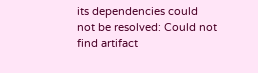its dependencies could not be resolved: Could not find artifact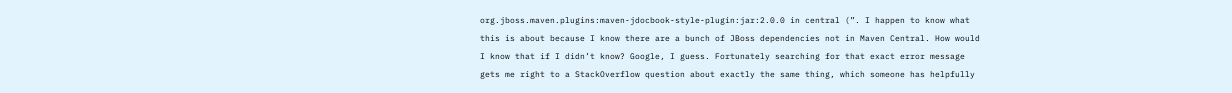org.jboss.maven.plugins:maven-jdocbook-style-plugin:jar:2.0.0 in central (”. I happen to know what this is about because I know there are a bunch of JBoss dependencies not in Maven Central. How would I know that if I didn’t know? Google, I guess. Fortunately searching for that exact error message gets me right to a StackOverflow question about exactly the same thing, which someone has helpfully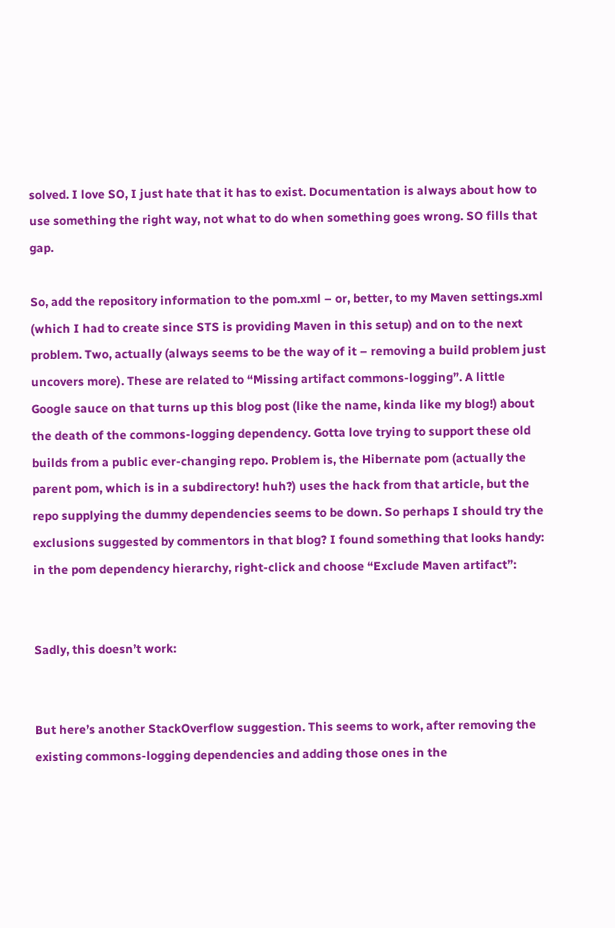solved. I love SO, I just hate that it has to exist. Documentation is always about how to use something the right way, not what to do when something goes wrong. SO fills that gap.

So, add the repository information to the pom.xml – or, better, to my Maven settings.xml (which I had to create since STS is providing Maven in this setup) and on to the next problem. Two, actually (always seems to be the way of it – removing a build problem just uncovers more). These are related to “Missing artifact commons-logging”. A little Google sauce on that turns up this blog post (like the name, kinda like my blog!) about the death of the commons-logging dependency. Gotta love trying to support these old builds from a public ever-changing repo. Problem is, the Hibernate pom (actually the parent pom, which is in a subdirectory! huh?) uses the hack from that article, but the repo supplying the dummy dependencies seems to be down. So perhaps I should try the exclusions suggested by commentors in that blog? I found something that looks handy: in the pom dependency hierarchy, right-click and choose “Exclude Maven artifact”:


Sadly, this doesn’t work:


But here’s another StackOverflow suggestion. This seems to work, after removing the existing commons-logging dependencies and adding those ones in the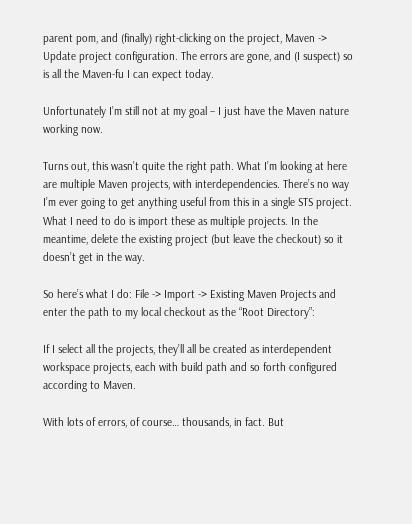parent pom, and (finally) right-clicking on the project, Maven -> Update project configuration. The errors are gone, and (I suspect) so is all the Maven-fu I can expect today.

Unfortunately I’m still not at my goal – I just have the Maven nature working now.

Turns out, this wasn’t quite the right path. What I’m looking at here are multiple Maven projects, with interdependencies. There’s no way I’m ever going to get anything useful from this in a single STS project. What I need to do is import these as multiple projects. In the meantime, delete the existing project (but leave the checkout) so it doesn’t get in the way.

So here’s what I do: File -> Import -> Existing Maven Projects and enter the path to my local checkout as the “Root Directory”:

If I select all the projects, they’ll all be created as interdependent workspace projects, each with build path and so forth configured according to Maven.

With lots of errors, of course… thousands, in fact. But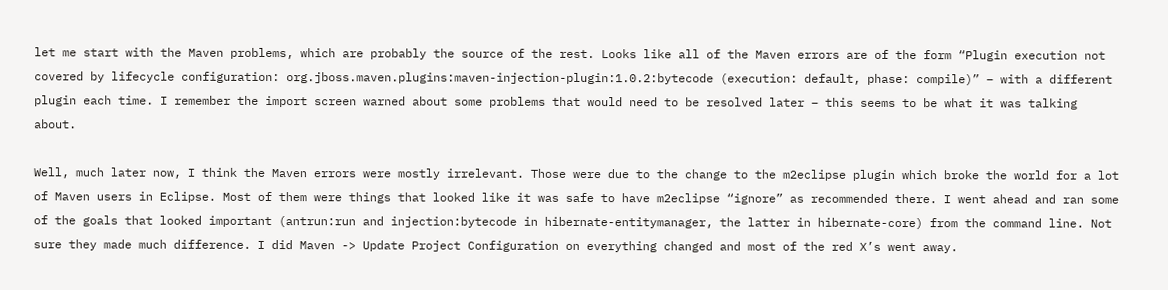let me start with the Maven problems, which are probably the source of the rest. Looks like all of the Maven errors are of the form “Plugin execution not covered by lifecycle configuration: org.jboss.maven.plugins:maven-injection-plugin:1.0.2:bytecode (execution: default, phase: compile)” – with a different plugin each time. I remember the import screen warned about some problems that would need to be resolved later – this seems to be what it was talking about.

Well, much later now, I think the Maven errors were mostly irrelevant. Those were due to the change to the m2eclipse plugin which broke the world for a lot of Maven users in Eclipse. Most of them were things that looked like it was safe to have m2eclipse “ignore” as recommended there. I went ahead and ran some of the goals that looked important (antrun:run and injection:bytecode in hibernate-entitymanager, the latter in hibernate-core) from the command line. Not sure they made much difference. I did Maven -> Update Project Configuration on everything changed and most of the red X’s went away.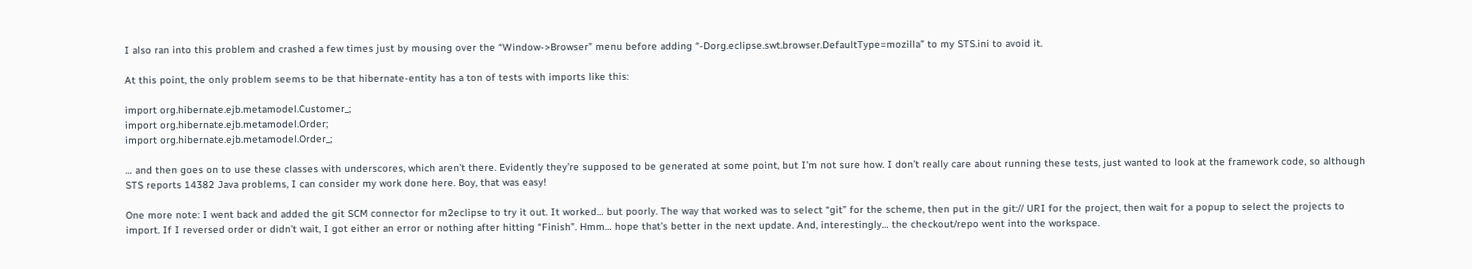I also ran into this problem and crashed a few times just by mousing over the “Window->Browser” menu before adding “-Dorg.eclipse.swt.browser.DefaultType=mozilla” to my STS.ini to avoid it.

At this point, the only problem seems to be that hibernate-entity has a ton of tests with imports like this:

import org.hibernate.ejb.metamodel.Customer_;
import org.hibernate.ejb.metamodel.Order;
import org.hibernate.ejb.metamodel.Order_;

… and then goes on to use these classes with underscores, which aren’t there. Evidently they’re supposed to be generated at some point, but I’m not sure how. I don’t really care about running these tests, just wanted to look at the framework code, so although STS reports 14382 Java problems, I can consider my work done here. Boy, that was easy!

One more note: I went back and added the git SCM connector for m2eclipse to try it out. It worked… but poorly. The way that worked was to select “git” for the scheme, then put in the git:// URI for the project, then wait for a popup to select the projects to import. If I reversed order or didn’t wait, I got either an error or nothing after hitting “Finish”. Hmm… hope that’s better in the next update. And, interestingly… the checkout/repo went into the workspace.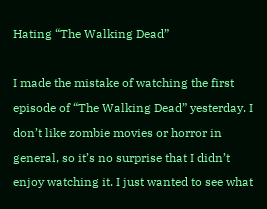Hating “The Walking Dead”

I made the mistake of watching the first episode of “The Walking Dead” yesterday. I don’t like zombie movies or horror in general, so it’s no surprise that I didn’t enjoy watching it. I just wanted to see what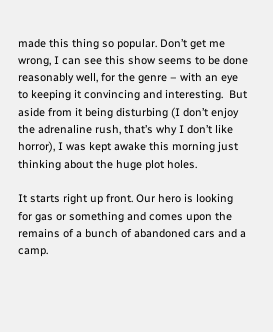made this thing so popular. Don’t get me wrong, I can see this show seems to be done reasonably well, for the genre – with an eye to keeping it convincing and interesting.  But aside from it being disturbing (I don’t enjoy the adrenaline rush, that’s why I don’t like horror), I was kept awake this morning just thinking about the huge plot holes.

It starts right up front. Our hero is looking for gas or something and comes upon the remains of a bunch of abandoned cars and a camp.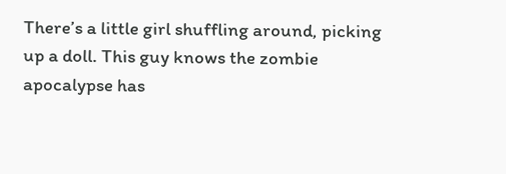There’s a little girl shuffling around, picking up a doll. This guy knows the zombie apocalypse has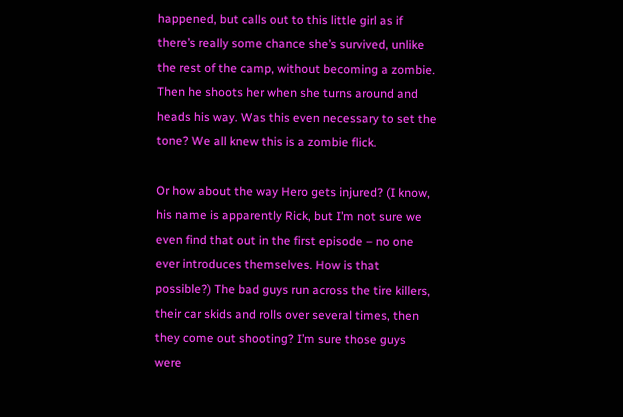happened, but calls out to this little girl as if there’s really some chance she’s survived, unlike the rest of the camp, without becoming a zombie. Then he shoots her when she turns around and heads his way. Was this even necessary to set the tone? We all knew this is a zombie flick.

Or how about the way Hero gets injured? (I know, his name is apparently Rick, but I’m not sure we even find that out in the first episode – no one ever introduces themselves. How is that possible?) The bad guys run across the tire killers, their car skids and rolls over several times, then they come out shooting? I’m sure those guys were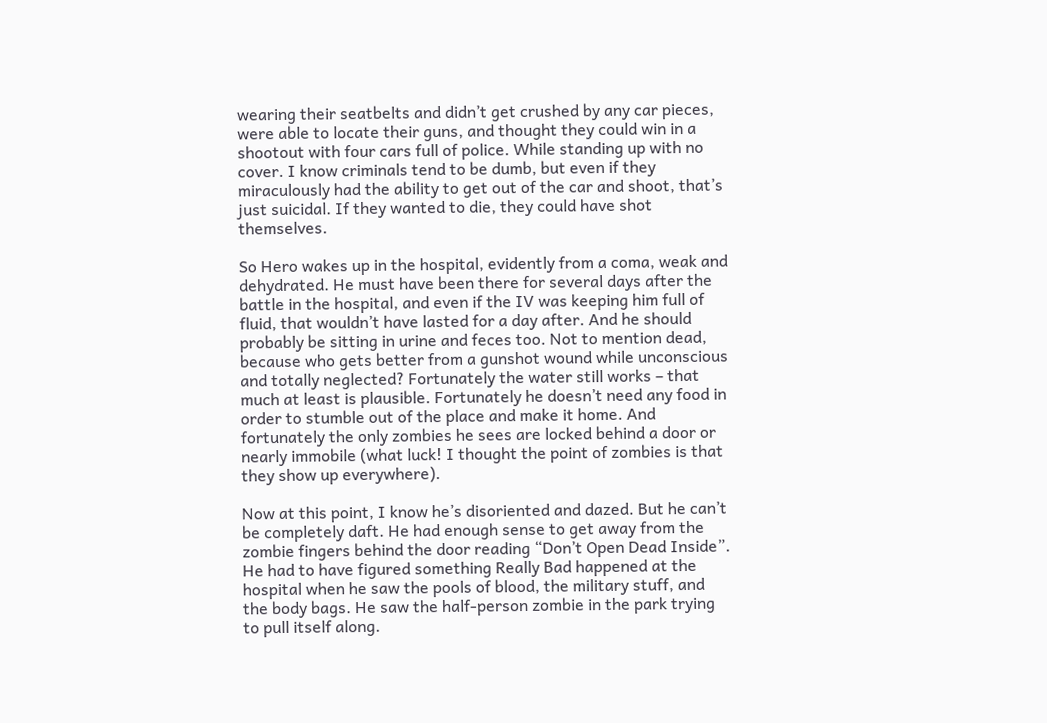wearing their seatbelts and didn’t get crushed by any car pieces, were able to locate their guns, and thought they could win in a shootout with four cars full of police. While standing up with no cover. I know criminals tend to be dumb, but even if they miraculously had the ability to get out of the car and shoot, that’s just suicidal. If they wanted to die, they could have shot themselves.

So Hero wakes up in the hospital, evidently from a coma, weak and dehydrated. He must have been there for several days after the battle in the hospital, and even if the IV was keeping him full of fluid, that wouldn’t have lasted for a day after. And he should probably be sitting in urine and feces too. Not to mention dead, because who gets better from a gunshot wound while unconscious and totally neglected? Fortunately the water still works – that much at least is plausible. Fortunately he doesn’t need any food in order to stumble out of the place and make it home. And fortunately the only zombies he sees are locked behind a door or nearly immobile (what luck! I thought the point of zombies is that they show up everywhere).

Now at this point, I know he’s disoriented and dazed. But he can’t be completely daft. He had enough sense to get away from the zombie fingers behind the door reading “Don’t Open Dead Inside”. He had to have figured something Really Bad happened at the hospital when he saw the pools of blood, the military stuff, and the body bags. He saw the half-person zombie in the park trying to pull itself along.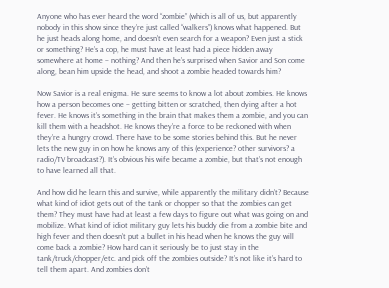Anyone who has ever heard the word “zombie” (which is all of us, but apparently nobody in this show since they’re just called “walkers”) knows what happened. But he just heads along home, and doesn’t even search for a weapon? Even just a stick or something? He’s a cop, he must have at least had a piece hidden away somewhere at home – nothing? And then he’s surprised when Savior and Son come along, bean him upside the head, and shoot a zombie headed towards him?

Now Savior is a real enigma. He sure seems to know a lot about zombies. He knows how a person becomes one – getting bitten or scratched, then dying after a hot fever. He knows it’s something in the brain that makes them a zombie, and you can kill them with a headshot. He knows they’re a force to be reckoned with when they’re a hungry crowd. There have to be some stories behind this. But he never lets the new guy in on how he knows any of this (experience? other survivors? a radio/TV broadcast?). It’s obvious his wife became a zombie, but that’s not enough to have learned all that.

And how did he learn this and survive, while apparently the military didn’t? Because what kind of idiot gets out of the tank or chopper so that the zombies can get them? They must have had at least a few days to figure out what was going on and mobilize. What kind of idiot military guy lets his buddy die from a zombie bite and high fever and then doesn’t put a bullet in his head when he knows the guy will come back a zombie? How hard can it seriously be to just stay in the tank/truck/chopper/etc. and pick off the zombies outside? It’s not like it’s hard to tell them apart. And zombies don’t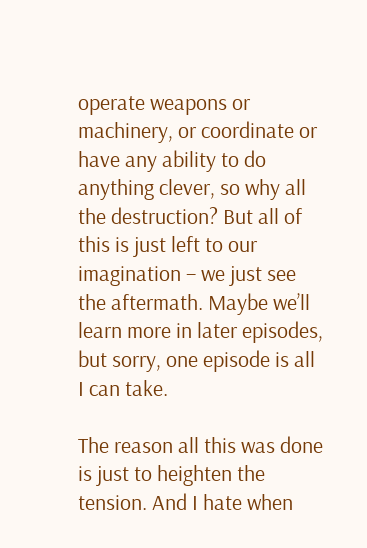operate weapons or machinery, or coordinate or have any ability to do anything clever, so why all the destruction? But all of this is just left to our imagination – we just see the aftermath. Maybe we’ll learn more in later episodes, but sorry, one episode is all I can take.

The reason all this was done is just to heighten the tension. And I hate when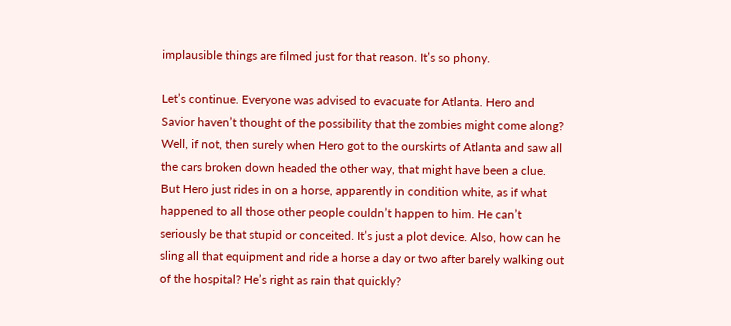implausible things are filmed just for that reason. It’s so phony.

Let’s continue. Everyone was advised to evacuate for Atlanta. Hero and Savior haven’t thought of the possibility that the zombies might come along? Well, if not, then surely when Hero got to the ourskirts of Atlanta and saw all the cars broken down headed the other way, that might have been a clue. But Hero just rides in on a horse, apparently in condition white, as if what happened to all those other people couldn’t happen to him. He can’t seriously be that stupid or conceited. It’s just a plot device. Also, how can he sling all that equipment and ride a horse a day or two after barely walking out of the hospital? He’s right as rain that quickly?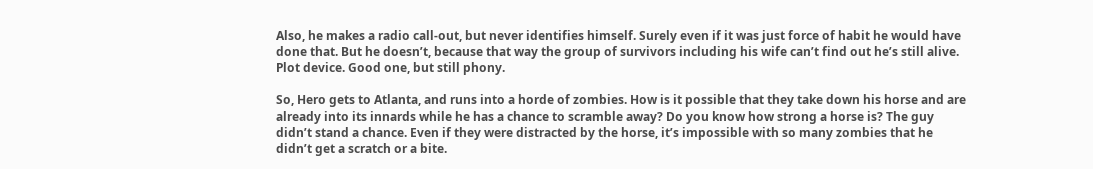Also, he makes a radio call-out, but never identifies himself. Surely even if it was just force of habit he would have done that. But he doesn’t, because that way the group of survivors including his wife can’t find out he’s still alive. Plot device. Good one, but still phony.

So, Hero gets to Atlanta, and runs into a horde of zombies. How is it possible that they take down his horse and are already into its innards while he has a chance to scramble away? Do you know how strong a horse is? The guy didn’t stand a chance. Even if they were distracted by the horse, it’s impossible with so many zombies that he didn’t get a scratch or a bite.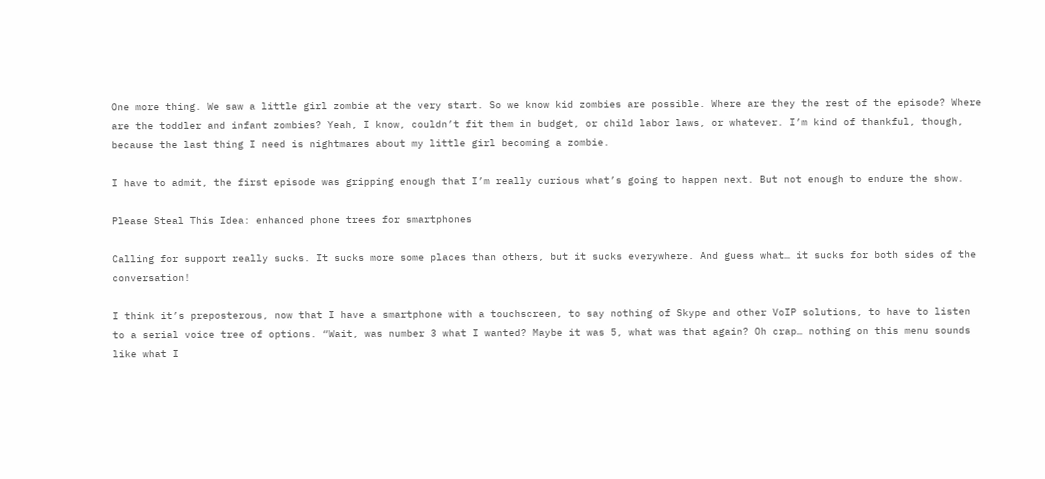One more thing. We saw a little girl zombie at the very start. So we know kid zombies are possible. Where are they the rest of the episode? Where are the toddler and infant zombies? Yeah, I know, couldn’t fit them in budget, or child labor laws, or whatever. I’m kind of thankful, though, because the last thing I need is nightmares about my little girl becoming a zombie.

I have to admit, the first episode was gripping enough that I’m really curious what’s going to happen next. But not enough to endure the show.

Please Steal This Idea: enhanced phone trees for smartphones

Calling for support really sucks. It sucks more some places than others, but it sucks everywhere. And guess what… it sucks for both sides of the conversation!

I think it’s preposterous, now that I have a smartphone with a touchscreen, to say nothing of Skype and other VoIP solutions, to have to listen to a serial voice tree of options. “Wait, was number 3 what I wanted? Maybe it was 5, what was that again? Oh crap… nothing on this menu sounds like what I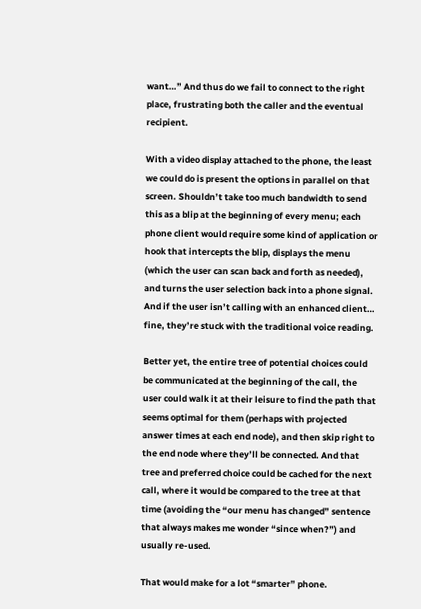want…” And thus do we fail to connect to the right place, frustrating both the caller and the eventual recipient.

With a video display attached to the phone, the least we could do is present the options in parallel on that screen. Shouldn’t take too much bandwidth to send this as a blip at the beginning of every menu; each phone client would require some kind of application or hook that intercepts the blip, displays the menu (which the user can scan back and forth as needed), and turns the user selection back into a phone signal. And if the user isn’t calling with an enhanced client… fine, they’re stuck with the traditional voice reading.

Better yet, the entire tree of potential choices could be communicated at the beginning of the call, the user could walk it at their leisure to find the path that seems optimal for them (perhaps with projected answer times at each end node), and then skip right to the end node where they’ll be connected. And that tree and preferred choice could be cached for the next call, where it would be compared to the tree at that time (avoiding the “our menu has changed” sentence that always makes me wonder “since when?”) and usually re-used.

That would make for a lot “smarter” phone.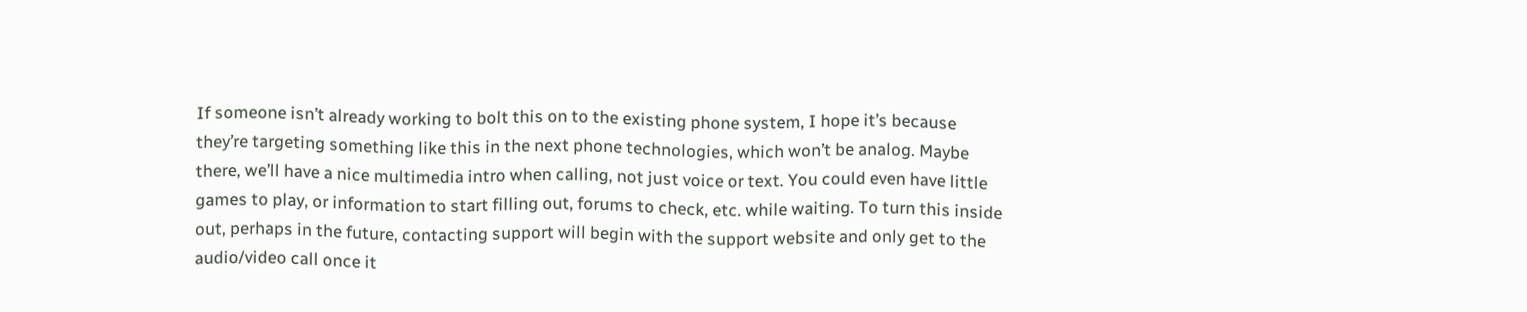If someone isn’t already working to bolt this on to the existing phone system, I hope it’s because they’re targeting something like this in the next phone technologies, which won’t be analog. Maybe there, we’ll have a nice multimedia intro when calling, not just voice or text. You could even have little games to play, or information to start filling out, forums to check, etc. while waiting. To turn this inside out, perhaps in the future, contacting support will begin with the support website and only get to the audio/video call once it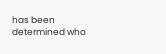has been determined who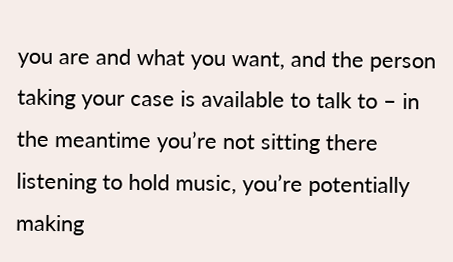you are and what you want, and the person taking your case is available to talk to – in the meantime you’re not sitting there listening to hold music, you’re potentially making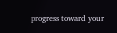progress toward your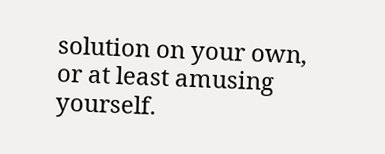solution on your own, or at least amusing yourself.